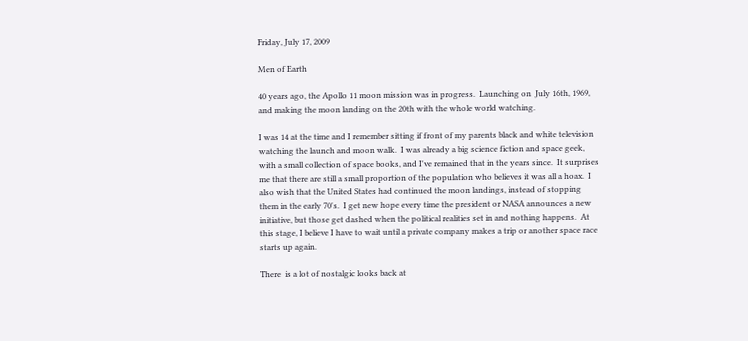Friday, July 17, 2009

Men of Earth

40 years ago, the Apollo 11 moon mission was in progress.  Launching on  July 16th, 1969, and making the moon landing on the 20th with the whole world watching.

I was 14 at the time and I remember sitting if front of my parents black and white television watching the launch and moon walk.  I was already a big science fiction and space geek, with a small collection of space books, and I've remained that in the years since.  It surprises me that there are still a small proportion of the population who believes it was all a hoax.  I also wish that the United States had continued the moon landings, instead of stopping them in the early 70's.  I get new hope every time the president or NASA announces a new initiative, but those get dashed when the political realities set in and nothing happens.  At this stage, I believe I have to wait until a private company makes a trip or another space race starts up again.

There  is a lot of nostalgic looks back at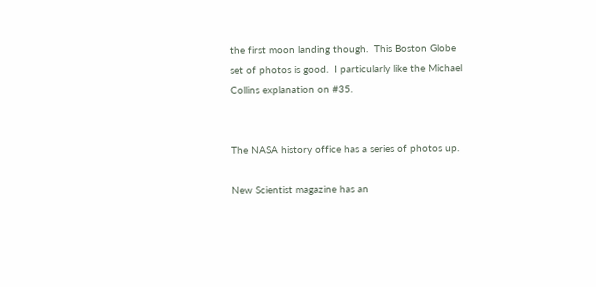the first moon landing though.  This Boston Globe set of photos is good.  I particularly like the Michael Collins explanation on #35.


The NASA history office has a series of photos up.

New Scientist magazine has an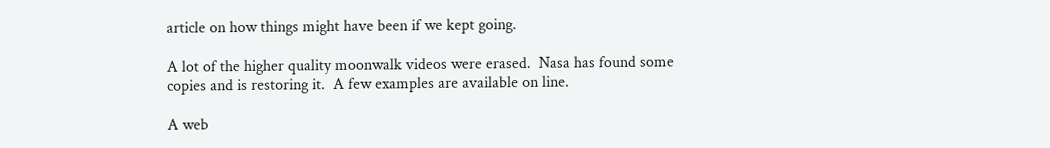article on how things might have been if we kept going.

A lot of the higher quality moonwalk videos were erased.  Nasa has found some copies and is restoring it.  A few examples are available on line.

A web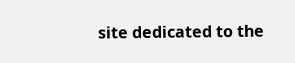site dedicated to the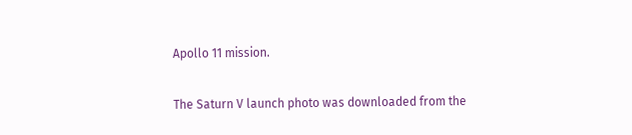Apollo 11 mission.

The Saturn V launch photo was downloaded from the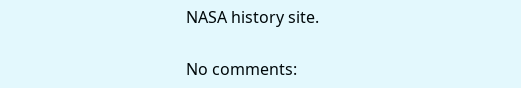NASA history site.

No comments: